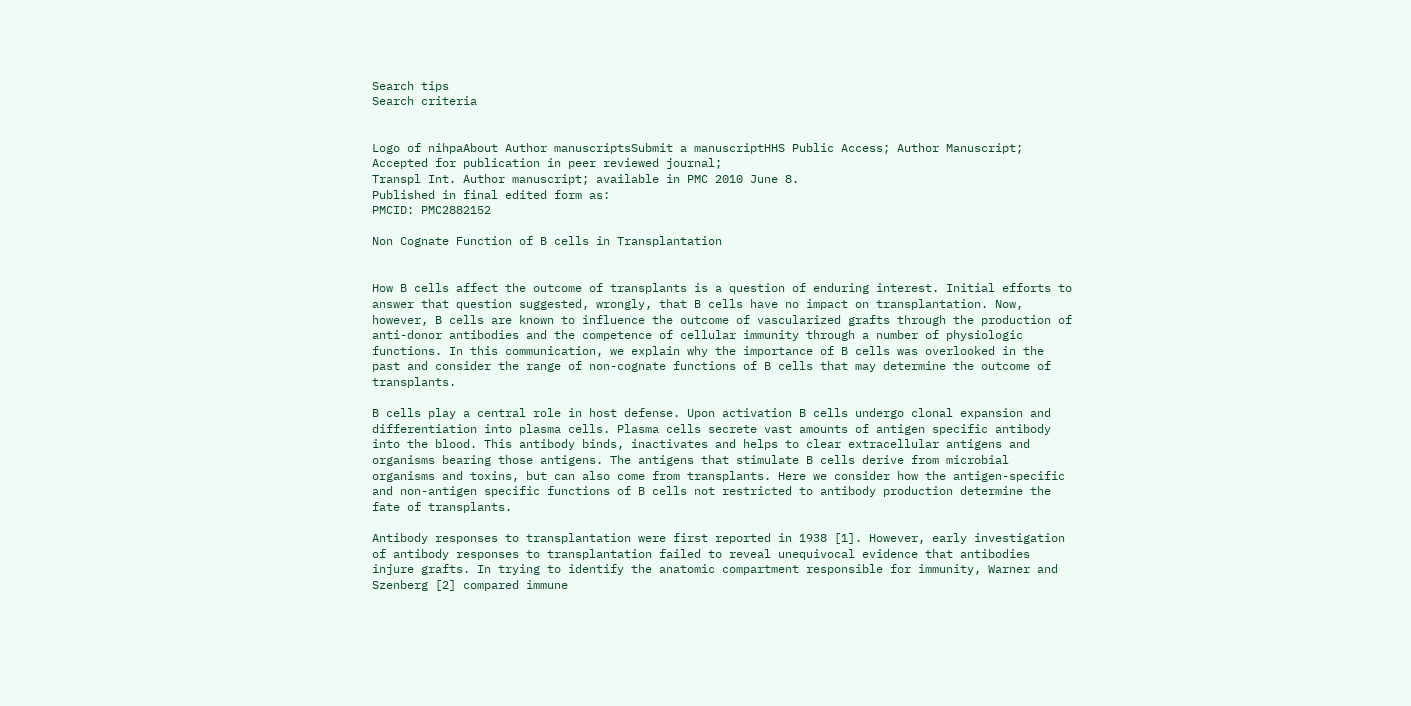Search tips
Search criteria


Logo of nihpaAbout Author manuscriptsSubmit a manuscriptHHS Public Access; Author Manuscript; Accepted for publication in peer reviewed journal;
Transpl Int. Author manuscript; available in PMC 2010 June 8.
Published in final edited form as:
PMCID: PMC2882152

Non Cognate Function of B cells in Transplantation


How B cells affect the outcome of transplants is a question of enduring interest. Initial efforts to answer that question suggested, wrongly, that B cells have no impact on transplantation. Now, however, B cells are known to influence the outcome of vascularized grafts through the production of anti-donor antibodies and the competence of cellular immunity through a number of physiologic functions. In this communication, we explain why the importance of B cells was overlooked in the past and consider the range of non-cognate functions of B cells that may determine the outcome of transplants.

B cells play a central role in host defense. Upon activation B cells undergo clonal expansion and differentiation into plasma cells. Plasma cells secrete vast amounts of antigen specific antibody into the blood. This antibody binds, inactivates and helps to clear extracellular antigens and organisms bearing those antigens. The antigens that stimulate B cells derive from microbial organisms and toxins, but can also come from transplants. Here we consider how the antigen-specific and non-antigen specific functions of B cells not restricted to antibody production determine the fate of transplants.

Antibody responses to transplantation were first reported in 1938 [1]. However, early investigation of antibody responses to transplantation failed to reveal unequivocal evidence that antibodies injure grafts. In trying to identify the anatomic compartment responsible for immunity, Warner and Szenberg [2] compared immune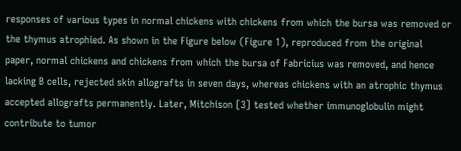responses of various types in normal chickens with chickens from which the bursa was removed or the thymus atrophied. As shown in the Figure below (Figure 1), reproduced from the original paper, normal chickens and chickens from which the bursa of Fabricius was removed, and hence lacking B cells, rejected skin allografts in seven days, whereas chickens with an atrophic thymus accepted allografts permanently. Later, Mitchison [3] tested whether immunoglobulin might contribute to tumor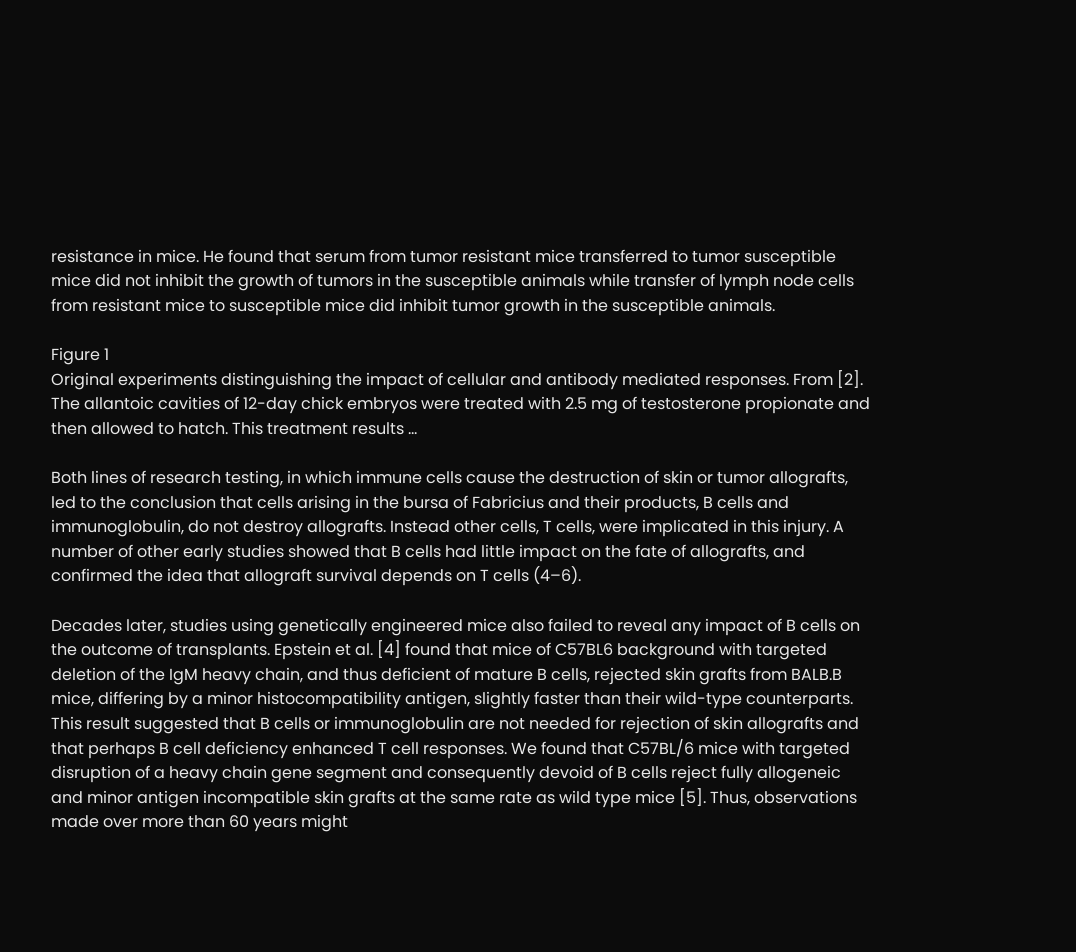resistance in mice. He found that serum from tumor resistant mice transferred to tumor susceptible mice did not inhibit the growth of tumors in the susceptible animals while transfer of lymph node cells from resistant mice to susceptible mice did inhibit tumor growth in the susceptible animals.

Figure 1
Original experiments distinguishing the impact of cellular and antibody mediated responses. From [2]. The allantoic cavities of 12-day chick embryos were treated with 2.5 mg of testosterone propionate and then allowed to hatch. This treatment results ...

Both lines of research testing, in which immune cells cause the destruction of skin or tumor allografts, led to the conclusion that cells arising in the bursa of Fabricius and their products, B cells and immunoglobulin, do not destroy allografts. Instead other cells, T cells, were implicated in this injury. A number of other early studies showed that B cells had little impact on the fate of allografts, and confirmed the idea that allograft survival depends on T cells (4–6).

Decades later, studies using genetically engineered mice also failed to reveal any impact of B cells on the outcome of transplants. Epstein et al. [4] found that mice of C57BL6 background with targeted deletion of the IgM heavy chain, and thus deficient of mature B cells, rejected skin grafts from BALB.B mice, differing by a minor histocompatibility antigen, slightly faster than their wild-type counterparts. This result suggested that B cells or immunoglobulin are not needed for rejection of skin allografts and that perhaps B cell deficiency enhanced T cell responses. We found that C57BL/6 mice with targeted disruption of a heavy chain gene segment and consequently devoid of B cells reject fully allogeneic and minor antigen incompatible skin grafts at the same rate as wild type mice [5]. Thus, observations made over more than 60 years might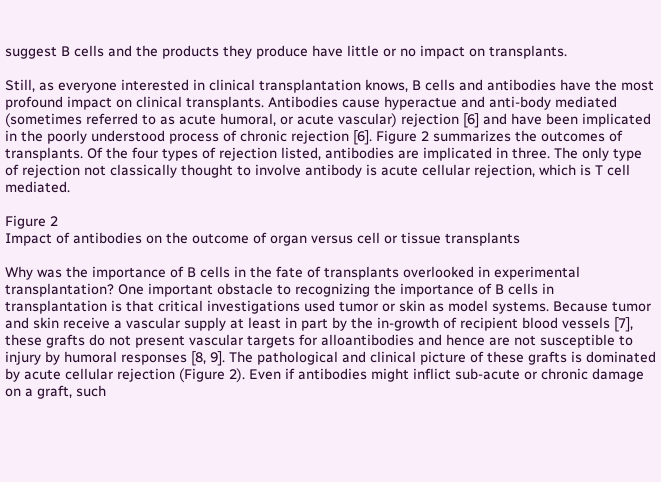suggest B cells and the products they produce have little or no impact on transplants.

Still, as everyone interested in clinical transplantation knows, B cells and antibodies have the most profound impact on clinical transplants. Antibodies cause hyperactue and anti-body mediated (sometimes referred to as acute humoral, or acute vascular) rejection [6] and have been implicated in the poorly understood process of chronic rejection [6]. Figure 2 summarizes the outcomes of transplants. Of the four types of rejection listed, antibodies are implicated in three. The only type of rejection not classically thought to involve antibody is acute cellular rejection, which is T cell mediated.

Figure 2
Impact of antibodies on the outcome of organ versus cell or tissue transplants

Why was the importance of B cells in the fate of transplants overlooked in experimental transplantation? One important obstacle to recognizing the importance of B cells in transplantation is that critical investigations used tumor or skin as model systems. Because tumor and skin receive a vascular supply at least in part by the in-growth of recipient blood vessels [7], these grafts do not present vascular targets for alloantibodies and hence are not susceptible to injury by humoral responses [8, 9]. The pathological and clinical picture of these grafts is dominated by acute cellular rejection (Figure 2). Even if antibodies might inflict sub-acute or chronic damage on a graft, such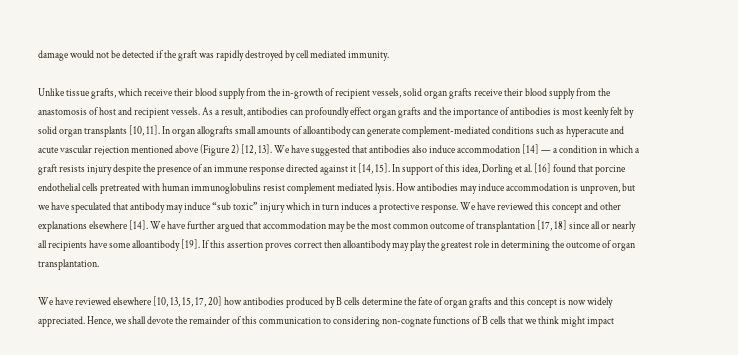damage would not be detected if the graft was rapidly destroyed by cell mediated immunity.

Unlike tissue grafts, which receive their blood supply from the in-growth of recipient vessels, solid organ grafts receive their blood supply from the anastomosis of host and recipient vessels. As a result, antibodies can profoundly effect organ grafts and the importance of antibodies is most keenly felt by solid organ transplants [10, 11]. In organ allografts small amounts of alloantibody can generate complement-mediated conditions such as hyperacute and acute vascular rejection mentioned above (Figure 2) [12, 13]. We have suggested that antibodies also induce accommodation [14] — a condition in which a graft resists injury despite the presence of an immune response directed against it [14, 15]. In support of this idea, Dorling et al. [16] found that porcine endothelial cells pretreated with human immunoglobulins resist complement mediated lysis. How antibodies may induce accommodation is unproven, but we have speculated that antibody may induce “sub toxic” injury which in turn induces a protective response. We have reviewed this concept and other explanations elsewhere [14]. We have further argued that accommodation may be the most common outcome of transplantation [17, 18] since all or nearly all recipients have some alloantibody [19]. If this assertion proves correct then alloantibody may play the greatest role in determining the outcome of organ transplantation.

We have reviewed elsewhere [10, 13, 15, 17, 20] how antibodies produced by B cells determine the fate of organ grafts and this concept is now widely appreciated. Hence, we shall devote the remainder of this communication to considering non-cognate functions of B cells that we think might impact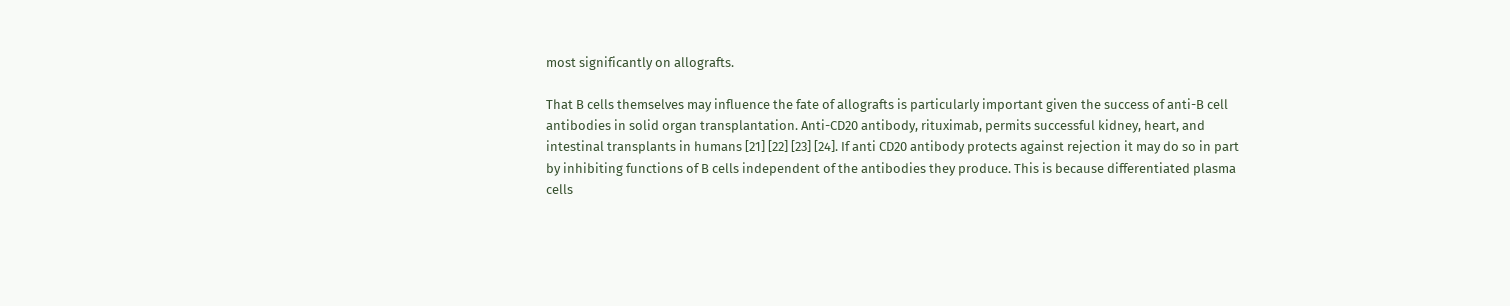most significantly on allografts.

That B cells themselves may influence the fate of allografts is particularly important given the success of anti-B cell antibodies in solid organ transplantation. Anti-CD20 antibody, rituximab, permits successful kidney, heart, and intestinal transplants in humans [21] [22] [23] [24]. If anti CD20 antibody protects against rejection it may do so in part by inhibiting functions of B cells independent of the antibodies they produce. This is because differentiated plasma cells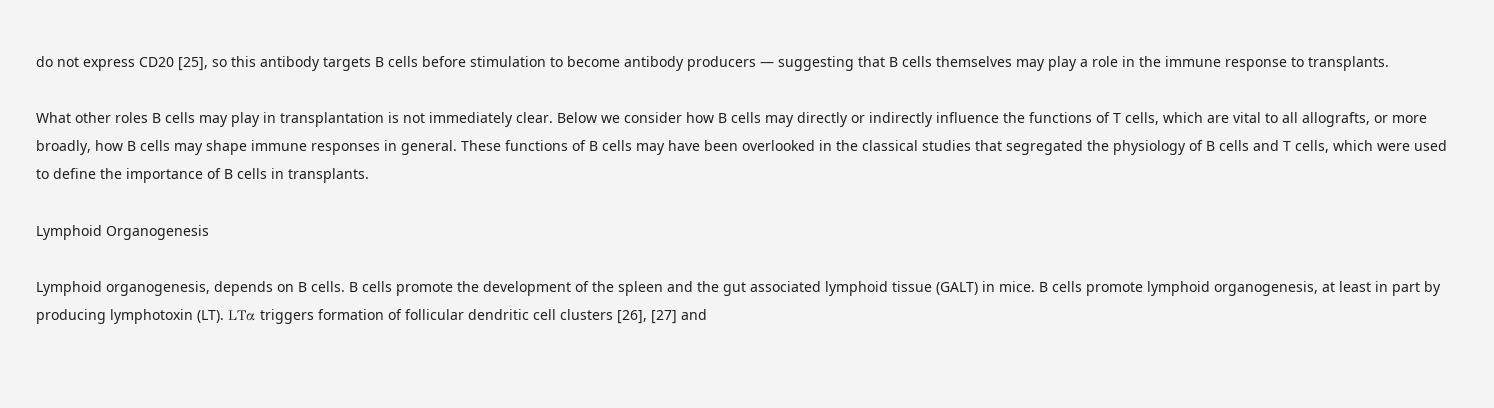do not express CD20 [25], so this antibody targets B cells before stimulation to become antibody producers — suggesting that B cells themselves may play a role in the immune response to transplants.

What other roles B cells may play in transplantation is not immediately clear. Below we consider how B cells may directly or indirectly influence the functions of T cells, which are vital to all allografts, or more broadly, how B cells may shape immune responses in general. These functions of B cells may have been overlooked in the classical studies that segregated the physiology of B cells and T cells, which were used to define the importance of B cells in transplants.

Lymphoid Organogenesis

Lymphoid organogenesis, depends on B cells. B cells promote the development of the spleen and the gut associated lymphoid tissue (GALT) in mice. B cells promote lymphoid organogenesis, at least in part by producing lymphotoxin (LT). LTα triggers formation of follicular dendritic cell clusters [26], [27] and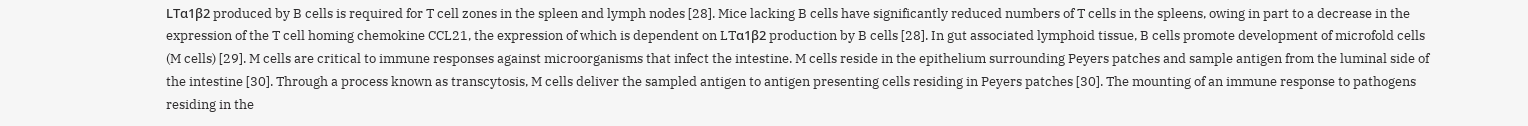LTα1β2 produced by B cells is required for T cell zones in the spleen and lymph nodes [28]. Mice lacking B cells have significantly reduced numbers of T cells in the spleens, owing in part to a decrease in the expression of the T cell homing chemokine CCL21, the expression of which is dependent on LTα1β2 production by B cells [28]. In gut associated lymphoid tissue, B cells promote development of microfold cells (M cells) [29]. M cells are critical to immune responses against microorganisms that infect the intestine. M cells reside in the epithelium surrounding Peyers patches and sample antigen from the luminal side of the intestine [30]. Through a process known as transcytosis, M cells deliver the sampled antigen to antigen presenting cells residing in Peyers patches [30]. The mounting of an immune response to pathogens residing in the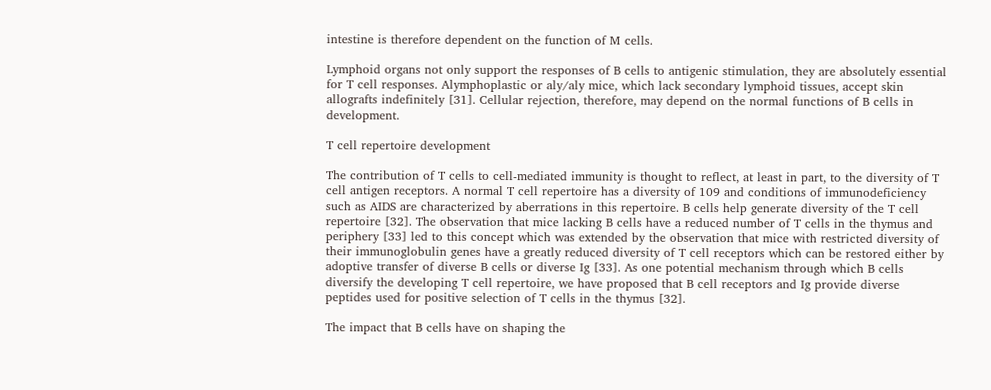intestine is therefore dependent on the function of M cells.

Lymphoid organs not only support the responses of B cells to antigenic stimulation, they are absolutely essential for T cell responses. Alymphoplastic or aly/aly mice, which lack secondary lymphoid tissues, accept skin allografts indefinitely [31]. Cellular rejection, therefore, may depend on the normal functions of B cells in development.

T cell repertoire development

The contribution of T cells to cell-mediated immunity is thought to reflect, at least in part, to the diversity of T cell antigen receptors. A normal T cell repertoire has a diversity of 109 and conditions of immunodeficiency such as AIDS are characterized by aberrations in this repertoire. B cells help generate diversity of the T cell repertoire [32]. The observation that mice lacking B cells have a reduced number of T cells in the thymus and periphery [33] led to this concept which was extended by the observation that mice with restricted diversity of their immunoglobulin genes have a greatly reduced diversity of T cell receptors which can be restored either by adoptive transfer of diverse B cells or diverse Ig [33]. As one potential mechanism through which B cells diversify the developing T cell repertoire, we have proposed that B cell receptors and Ig provide diverse peptides used for positive selection of T cells in the thymus [32].

The impact that B cells have on shaping the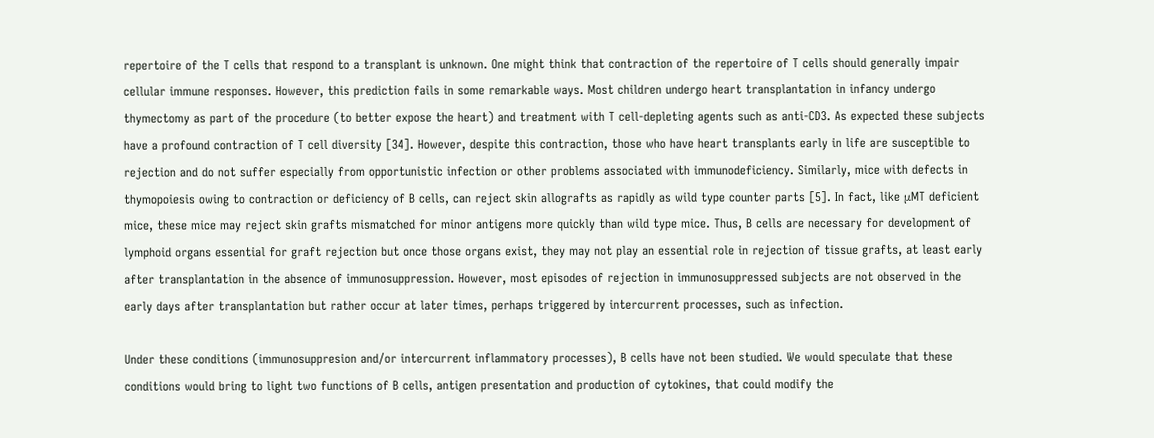repertoire of the T cells that respond to a transplant is unknown. One might think that contraction of the repertoire of T cells should generally impair cellular immune responses. However, this prediction fails in some remarkable ways. Most children undergo heart transplantation in infancy undergo thymectomy as part of the procedure (to better expose the heart) and treatment with T cell-depleting agents such as anti-CD3. As expected these subjects have a profound contraction of T cell diversity [34]. However, despite this contraction, those who have heart transplants early in life are susceptible to rejection and do not suffer especially from opportunistic infection or other problems associated with immunodeficiency. Similarly, mice with defects in thymopoiesis owing to contraction or deficiency of B cells, can reject skin allografts as rapidly as wild type counter parts [5]. In fact, like μMT deficient mice, these mice may reject skin grafts mismatched for minor antigens more quickly than wild type mice. Thus, B cells are necessary for development of lymphoid organs essential for graft rejection but once those organs exist, they may not play an essential role in rejection of tissue grafts, at least early after transplantation in the absence of immunosuppression. However, most episodes of rejection in immunosuppressed subjects are not observed in the early days after transplantation but rather occur at later times, perhaps triggered by intercurrent processes, such as infection.

Under these conditions (immunosuppresion and/or intercurrent inflammatory processes), B cells have not been studied. We would speculate that these conditions would bring to light two functions of B cells, antigen presentation and production of cytokines, that could modify the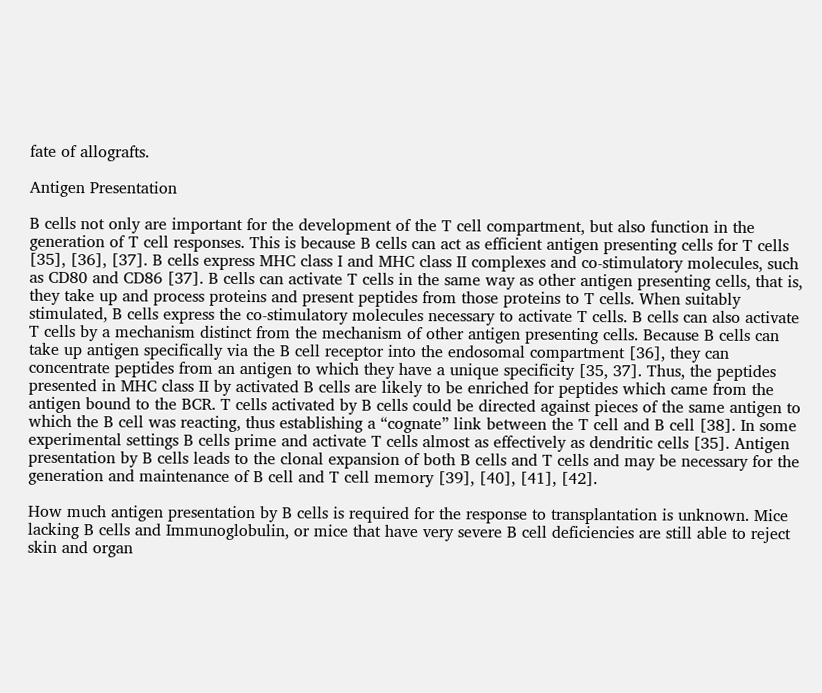fate of allografts.

Antigen Presentation

B cells not only are important for the development of the T cell compartment, but also function in the generation of T cell responses. This is because B cells can act as efficient antigen presenting cells for T cells [35], [36], [37]. B cells express MHC class I and MHC class II complexes and co-stimulatory molecules, such as CD80 and CD86 [37]. B cells can activate T cells in the same way as other antigen presenting cells, that is, they take up and process proteins and present peptides from those proteins to T cells. When suitably stimulated, B cells express the co-stimulatory molecules necessary to activate T cells. B cells can also activate T cells by a mechanism distinct from the mechanism of other antigen presenting cells. Because B cells can take up antigen specifically via the B cell receptor into the endosomal compartment [36], they can concentrate peptides from an antigen to which they have a unique specificity [35, 37]. Thus, the peptides presented in MHC class II by activated B cells are likely to be enriched for peptides which came from the antigen bound to the BCR. T cells activated by B cells could be directed against pieces of the same antigen to which the B cell was reacting, thus establishing a “cognate” link between the T cell and B cell [38]. In some experimental settings B cells prime and activate T cells almost as effectively as dendritic cells [35]. Antigen presentation by B cells leads to the clonal expansion of both B cells and T cells and may be necessary for the generation and maintenance of B cell and T cell memory [39], [40], [41], [42].

How much antigen presentation by B cells is required for the response to transplantation is unknown. Mice lacking B cells and Immunoglobulin, or mice that have very severe B cell deficiencies are still able to reject skin and organ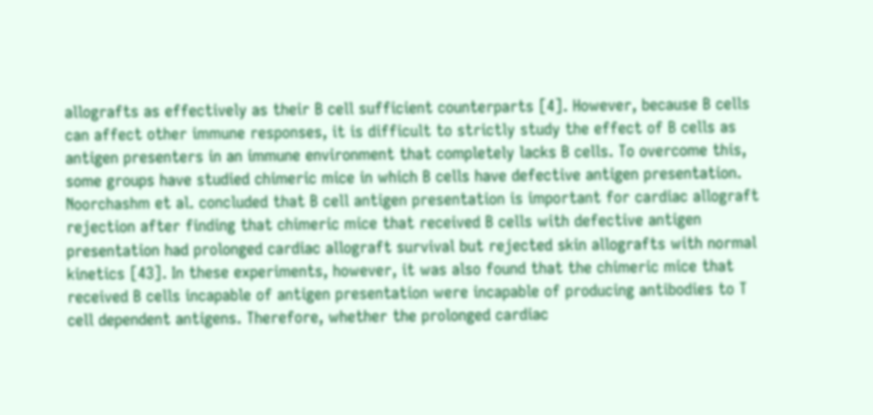allografts as effectively as their B cell sufficient counterparts [4]. However, because B cells can affect other immune responses, it is difficult to strictly study the effect of B cells as antigen presenters in an immune environment that completely lacks B cells. To overcome this, some groups have studied chimeric mice in which B cells have defective antigen presentation. Noorchashm et al. concluded that B cell antigen presentation is important for cardiac allograft rejection after finding that chimeric mice that received B cells with defective antigen presentation had prolonged cardiac allograft survival but rejected skin allografts with normal kinetics [43]. In these experiments, however, it was also found that the chimeric mice that received B cells incapable of antigen presentation were incapable of producing antibodies to T cell dependent antigens. Therefore, whether the prolonged cardiac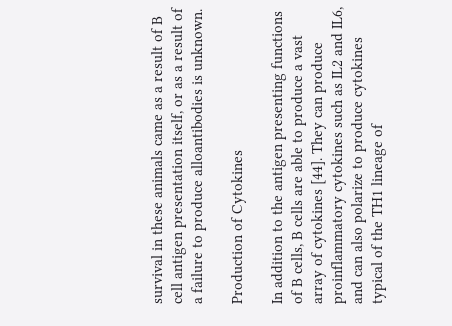survival in these animals came as a result of B cell antigen presentation itself, or as a result of a failure to produce alloantibodies is unknown.

Production of Cytokines

In addition to the antigen presenting functions of B cells, B cells are able to produce a vast array of cytokines [44]. They can produce proinflammatory cytokines such as IL2 and IL6, and can also polarize to produce cytokines typical of the TH1 lineage of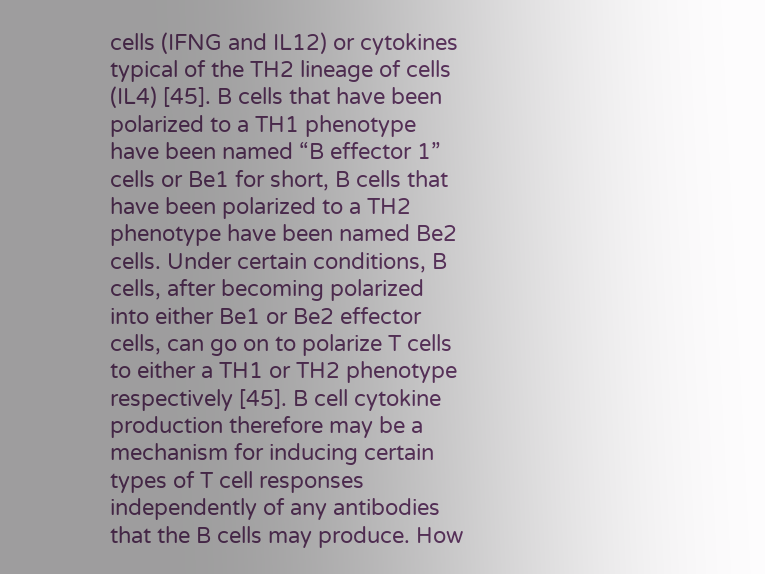cells (IFNG and IL12) or cytokines typical of the TH2 lineage of cells (IL4) [45]. B cells that have been polarized to a TH1 phenotype have been named “B effector 1” cells or Be1 for short, B cells that have been polarized to a TH2 phenotype have been named Be2 cells. Under certain conditions, B cells, after becoming polarized into either Be1 or Be2 effector cells, can go on to polarize T cells to either a TH1 or TH2 phenotype respectively [45]. B cell cytokine production therefore may be a mechanism for inducing certain types of T cell responses independently of any antibodies that the B cells may produce. How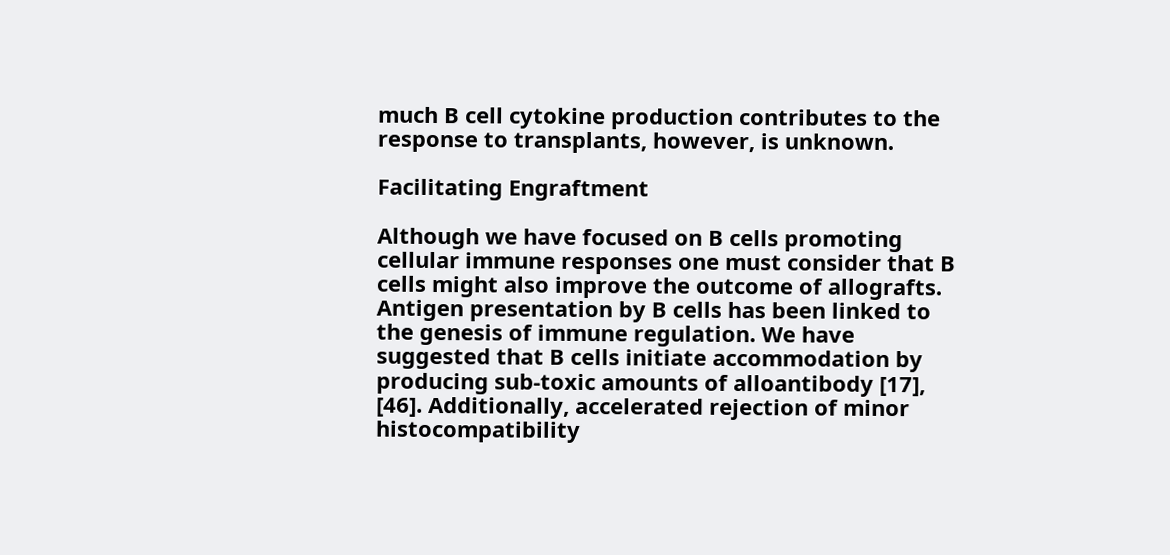much B cell cytokine production contributes to the response to transplants, however, is unknown.

Facilitating Engraftment

Although we have focused on B cells promoting cellular immune responses one must consider that B cells might also improve the outcome of allografts. Antigen presentation by B cells has been linked to the genesis of immune regulation. We have suggested that B cells initiate accommodation by producing sub-toxic amounts of alloantibody [17], [46]. Additionally, accelerated rejection of minor histocompatibility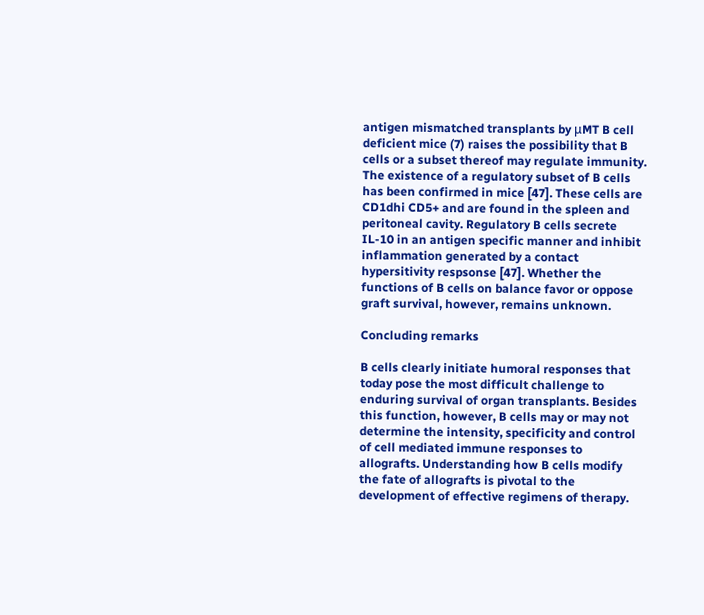antigen mismatched transplants by μMT B cell deficient mice (7) raises the possibility that B cells or a subset thereof may regulate immunity. The existence of a regulatory subset of B cells has been confirmed in mice [47]. These cells are CD1dhi CD5+ and are found in the spleen and peritoneal cavity. Regulatory B cells secrete IL-10 in an antigen specific manner and inhibit inflammation generated by a contact hypersitivity respsonse [47]. Whether the functions of B cells on balance favor or oppose graft survival, however, remains unknown.

Concluding remarks

B cells clearly initiate humoral responses that today pose the most difficult challenge to enduring survival of organ transplants. Besides this function, however, B cells may or may not determine the intensity, specificity and control of cell mediated immune responses to allografts. Understanding how B cells modify the fate of allografts is pivotal to the development of effective regimens of therapy.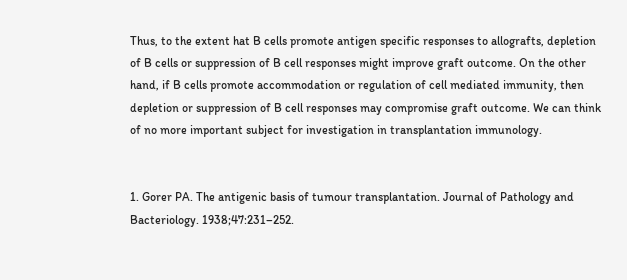Thus, to the extent hat B cells promote antigen specific responses to allografts, depletion of B cells or suppression of B cell responses might improve graft outcome. On the other hand, if B cells promote accommodation or regulation of cell mediated immunity, then depletion or suppression of B cell responses may compromise graft outcome. We can think of no more important subject for investigation in transplantation immunology.


1. Gorer PA. The antigenic basis of tumour transplantation. Journal of Pathology and Bacteriology. 1938;47:231–252.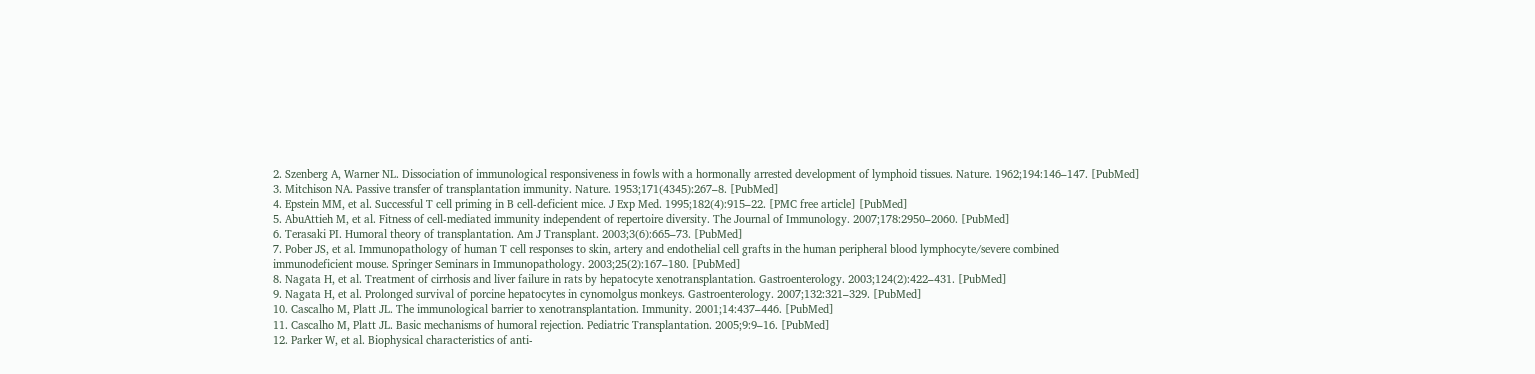2. Szenberg A, Warner NL. Dissociation of immunological responsiveness in fowls with a hormonally arrested development of lymphoid tissues. Nature. 1962;194:146–147. [PubMed]
3. Mitchison NA. Passive transfer of transplantation immunity. Nature. 1953;171(4345):267–8. [PubMed]
4. Epstein MM, et al. Successful T cell priming in B cell-deficient mice. J Exp Med. 1995;182(4):915–22. [PMC free article] [PubMed]
5. AbuAttieh M, et al. Fitness of cell-mediated immunity independent of repertoire diversity. The Journal of Immunology. 2007;178:2950–2060. [PubMed]
6. Terasaki PI. Humoral theory of transplantation. Am J Transplant. 2003;3(6):665–73. [PubMed]
7. Pober JS, et al. Immunopathology of human T cell responses to skin, artery and endothelial cell grafts in the human peripheral blood lymphocyte/severe combined immunodeficient mouse. Springer Seminars in Immunopathology. 2003;25(2):167–180. [PubMed]
8. Nagata H, et al. Treatment of cirrhosis and liver failure in rats by hepatocyte xenotransplantation. Gastroenterology. 2003;124(2):422–431. [PubMed]
9. Nagata H, et al. Prolonged survival of porcine hepatocytes in cynomolgus monkeys. Gastroenterology. 2007;132:321–329. [PubMed]
10. Cascalho M, Platt JL. The immunological barrier to xenotransplantation. Immunity. 2001;14:437–446. [PubMed]
11. Cascalho M, Platt JL. Basic mechanisms of humoral rejection. Pediatric Transplantation. 2005;9:9–16. [PubMed]
12. Parker W, et al. Biophysical characteristics of anti-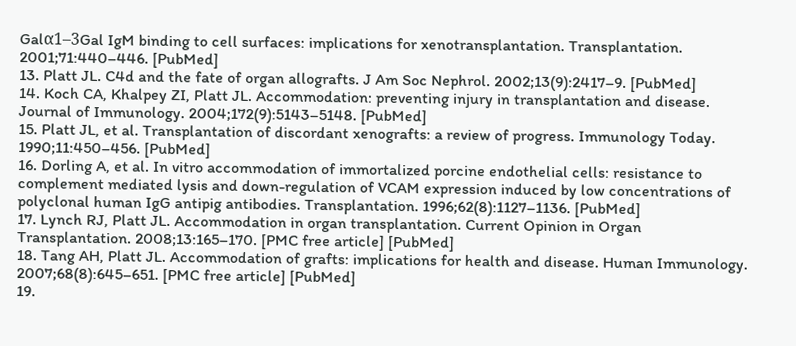Galα1–3Gal IgM binding to cell surfaces: implications for xenotransplantation. Transplantation. 2001;71:440–446. [PubMed]
13. Platt JL. C4d and the fate of organ allografts. J Am Soc Nephrol. 2002;13(9):2417–9. [PubMed]
14. Koch CA, Khalpey ZI, Platt JL. Accommodation: preventing injury in transplantation and disease. Journal of Immunology. 2004;172(9):5143–5148. [PubMed]
15. Platt JL, et al. Transplantation of discordant xenografts: a review of progress. Immunology Today. 1990;11:450–456. [PubMed]
16. Dorling A, et al. In vitro accommodation of immortalized porcine endothelial cells: resistance to complement mediated lysis and down-regulation of VCAM expression induced by low concentrations of polyclonal human IgG antipig antibodies. Transplantation. 1996;62(8):1127–1136. [PubMed]
17. Lynch RJ, Platt JL. Accommodation in organ transplantation. Current Opinion in Organ Transplantation. 2008;13:165–170. [PMC free article] [PubMed]
18. Tang AH, Platt JL. Accommodation of grafts: implications for health and disease. Human Immunology. 2007;68(8):645–651. [PMC free article] [PubMed]
19.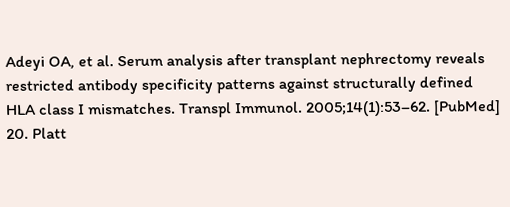Adeyi OA, et al. Serum analysis after transplant nephrectomy reveals restricted antibody specificity patterns against structurally defined HLA class I mismatches. Transpl Immunol. 2005;14(1):53–62. [PubMed]
20. Platt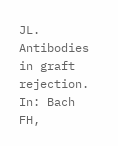JL. Antibodies in graft rejection. In: Bach FH,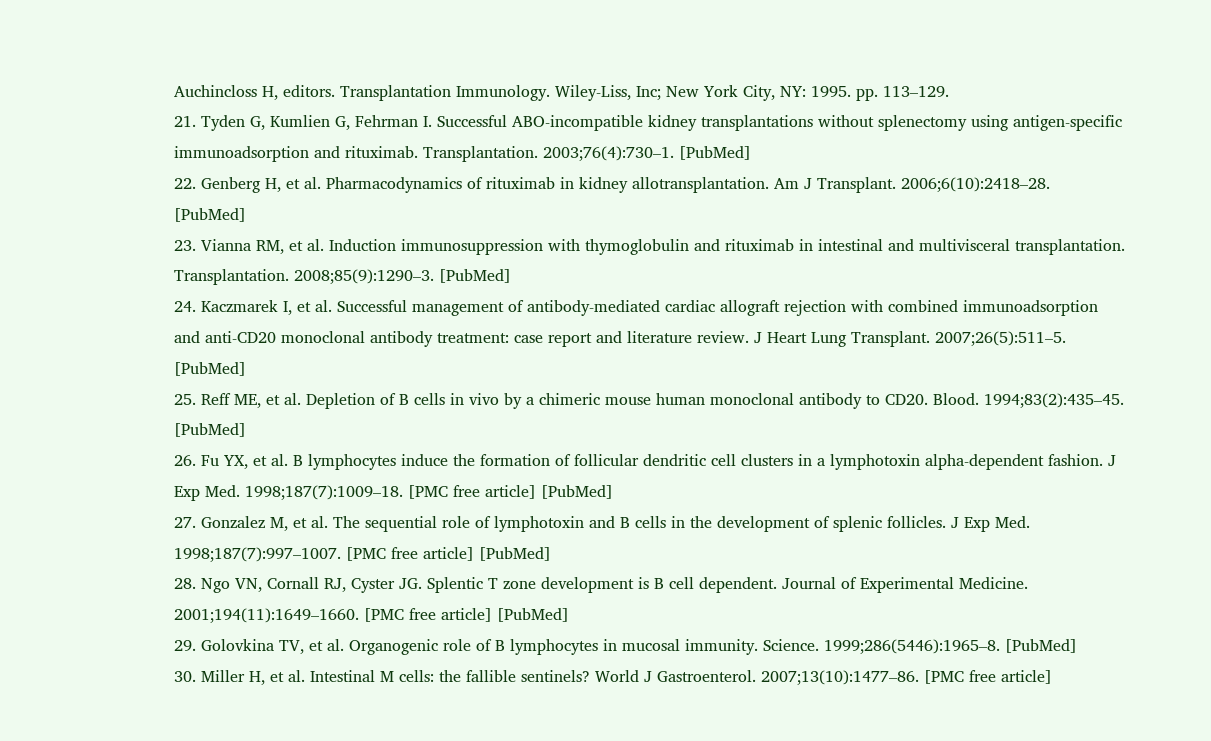Auchincloss H, editors. Transplantation Immunology. Wiley-Liss, Inc; New York City, NY: 1995. pp. 113–129.
21. Tyden G, Kumlien G, Fehrman I. Successful ABO-incompatible kidney transplantations without splenectomy using antigen-specific immunoadsorption and rituximab. Transplantation. 2003;76(4):730–1. [PubMed]
22. Genberg H, et al. Pharmacodynamics of rituximab in kidney allotransplantation. Am J Transplant. 2006;6(10):2418–28. [PubMed]
23. Vianna RM, et al. Induction immunosuppression with thymoglobulin and rituximab in intestinal and multivisceral transplantation. Transplantation. 2008;85(9):1290–3. [PubMed]
24. Kaczmarek I, et al. Successful management of antibody-mediated cardiac allograft rejection with combined immunoadsorption and anti-CD20 monoclonal antibody treatment: case report and literature review. J Heart Lung Transplant. 2007;26(5):511–5. [PubMed]
25. Reff ME, et al. Depletion of B cells in vivo by a chimeric mouse human monoclonal antibody to CD20. Blood. 1994;83(2):435–45. [PubMed]
26. Fu YX, et al. B lymphocytes induce the formation of follicular dendritic cell clusters in a lymphotoxin alpha-dependent fashion. J Exp Med. 1998;187(7):1009–18. [PMC free article] [PubMed]
27. Gonzalez M, et al. The sequential role of lymphotoxin and B cells in the development of splenic follicles. J Exp Med. 1998;187(7):997–1007. [PMC free article] [PubMed]
28. Ngo VN, Cornall RJ, Cyster JG. Splentic T zone development is B cell dependent. Journal of Experimental Medicine. 2001;194(11):1649–1660. [PMC free article] [PubMed]
29. Golovkina TV, et al. Organogenic role of B lymphocytes in mucosal immunity. Science. 1999;286(5446):1965–8. [PubMed]
30. Miller H, et al. Intestinal M cells: the fallible sentinels? World J Gastroenterol. 2007;13(10):1477–86. [PMC free article]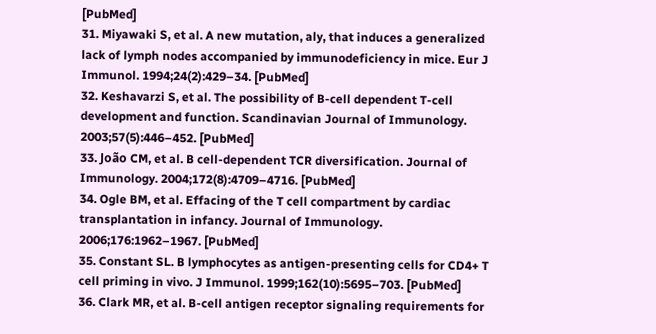[PubMed]
31. Miyawaki S, et al. A new mutation, aly, that induces a generalized lack of lymph nodes accompanied by immunodeficiency in mice. Eur J Immunol. 1994;24(2):429–34. [PubMed]
32. Keshavarzi S, et al. The possibility of B-cell dependent T-cell development and function. Scandinavian Journal of Immunology. 2003;57(5):446–452. [PubMed]
33. João CM, et al. B cell-dependent TCR diversification. Journal of Immunology. 2004;172(8):4709–4716. [PubMed]
34. Ogle BM, et al. Effacing of the T cell compartment by cardiac transplantation in infancy. Journal of Immunology. 2006;176:1962–1967. [PubMed]
35. Constant SL. B lymphocytes as antigen-presenting cells for CD4+ T cell priming in vivo. J Immunol. 1999;162(10):5695–703. [PubMed]
36. Clark MR, et al. B-cell antigen receptor signaling requirements for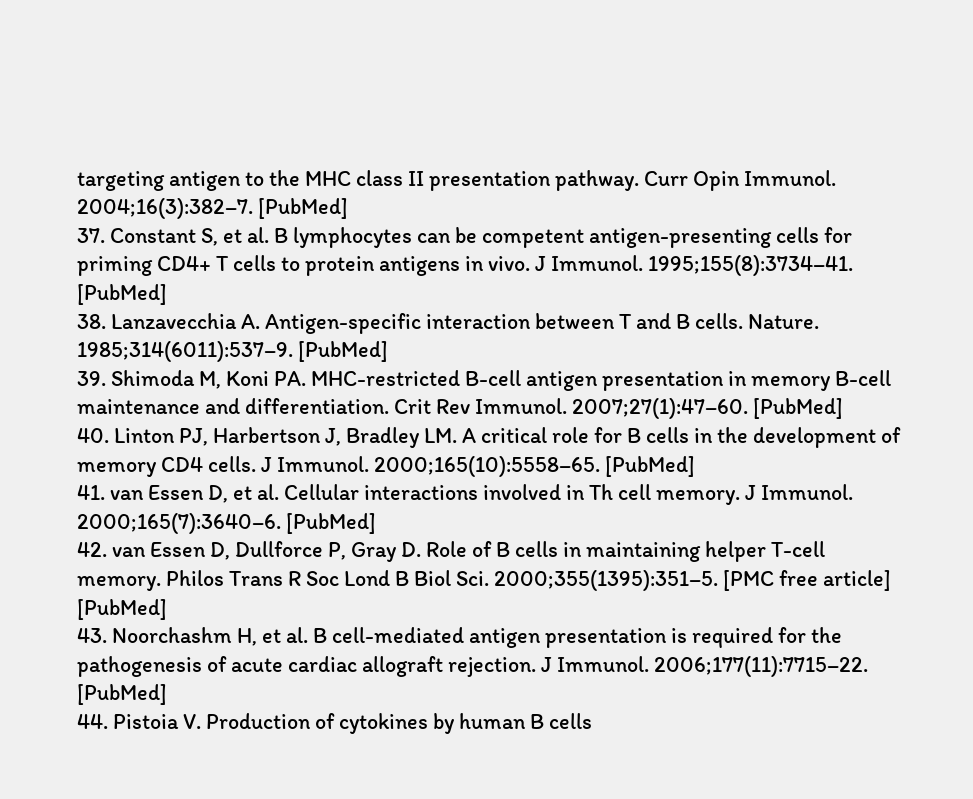targeting antigen to the MHC class II presentation pathway. Curr Opin Immunol. 2004;16(3):382–7. [PubMed]
37. Constant S, et al. B lymphocytes can be competent antigen-presenting cells for priming CD4+ T cells to protein antigens in vivo. J Immunol. 1995;155(8):3734–41. [PubMed]
38. Lanzavecchia A. Antigen-specific interaction between T and B cells. Nature. 1985;314(6011):537–9. [PubMed]
39. Shimoda M, Koni PA. MHC-restricted B-cell antigen presentation in memory B-cell maintenance and differentiation. Crit Rev Immunol. 2007;27(1):47–60. [PubMed]
40. Linton PJ, Harbertson J, Bradley LM. A critical role for B cells in the development of memory CD4 cells. J Immunol. 2000;165(10):5558–65. [PubMed]
41. van Essen D, et al. Cellular interactions involved in Th cell memory. J Immunol. 2000;165(7):3640–6. [PubMed]
42. van Essen D, Dullforce P, Gray D. Role of B cells in maintaining helper T-cell memory. Philos Trans R Soc Lond B Biol Sci. 2000;355(1395):351–5. [PMC free article] [PubMed]
43. Noorchashm H, et al. B cell-mediated antigen presentation is required for the pathogenesis of acute cardiac allograft rejection. J Immunol. 2006;177(11):7715–22. [PubMed]
44. Pistoia V. Production of cytokines by human B cells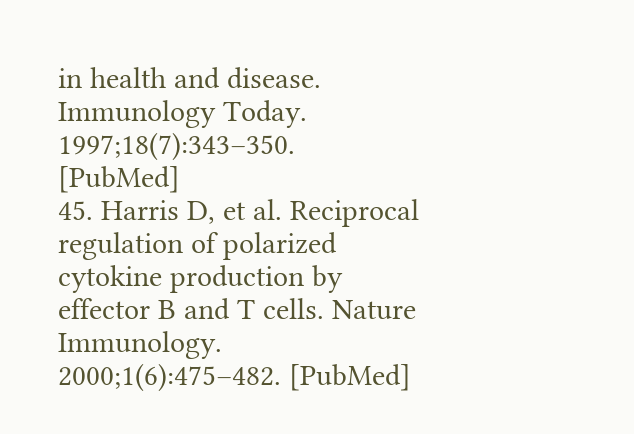in health and disease. Immunology Today. 1997;18(7):343–350. [PubMed]
45. Harris D, et al. Reciprocal regulation of polarized cytokine production by effector B and T cells. Nature Immunology. 2000;1(6):475–482. [PubMed]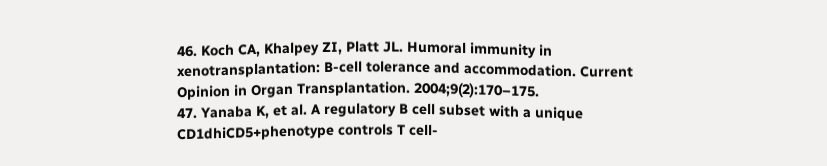46. Koch CA, Khalpey ZI, Platt JL. Humoral immunity in xenotransplantation: B-cell tolerance and accommodation. Current Opinion in Organ Transplantation. 2004;9(2):170–175.
47. Yanaba K, et al. A regulatory B cell subset with a unique CD1dhiCD5+phenotype controls T cell-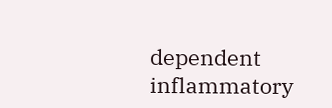dependent inflammatory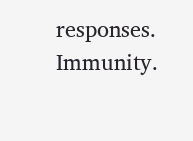responses. Immunity.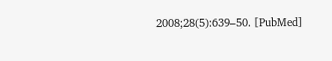2008;28(5):639–50. [PubMed]